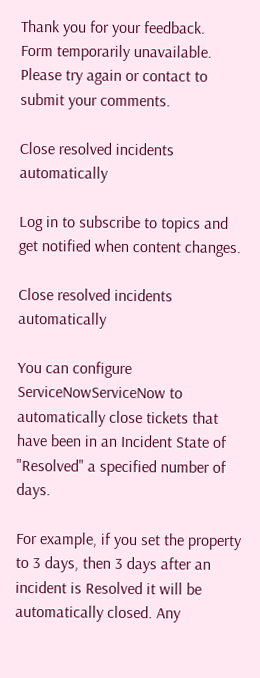Thank you for your feedback.
Form temporarily unavailable. Please try again or contact to submit your comments.

Close resolved incidents automatically

Log in to subscribe to topics and get notified when content changes.

Close resolved incidents automatically

You can configure ServiceNowServiceNow to automatically close tickets that have been in an Incident State of "Resolved" a specified number of days.

For example, if you set the property to 3 days, then 3 days after an incident is Resolved it will be automatically closed. Any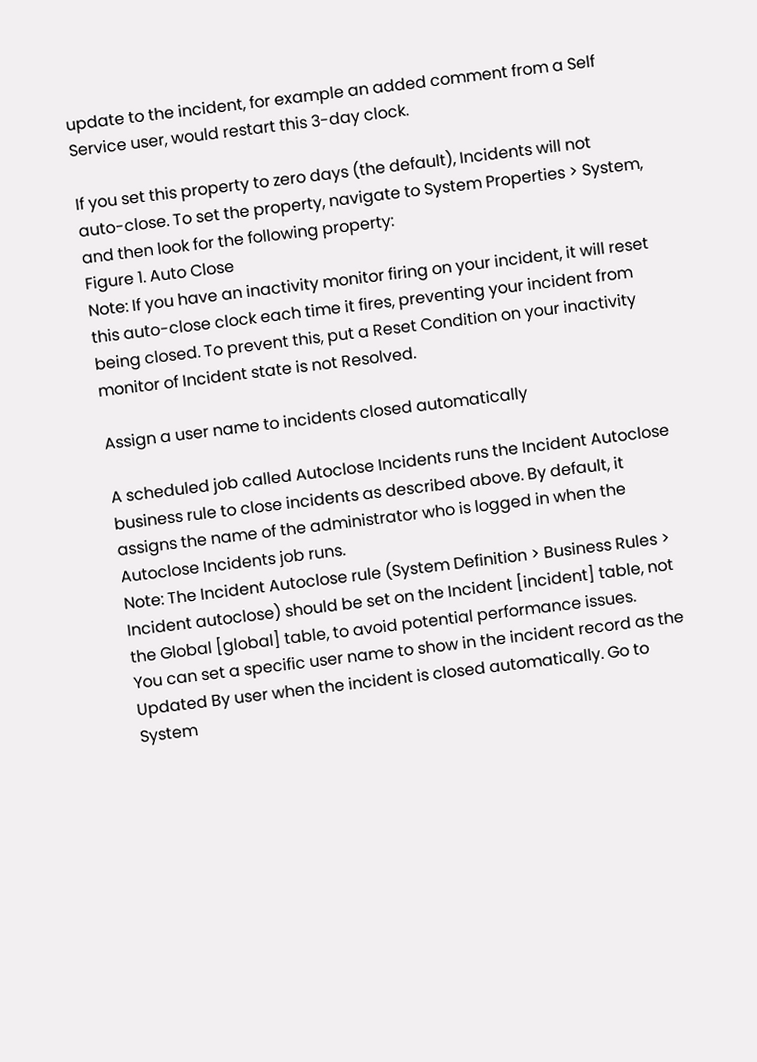update to the incident, for example an added comment from a Self Service user, would restart this 3-day clock.

If you set this property to zero days (the default), Incidents will not auto-close. To set the property, navigate to System Properties > System, and then look for the following property:
Figure 1. Auto Close
Note: If you have an inactivity monitor firing on your incident, it will reset this auto-close clock each time it fires, preventing your incident from being closed. To prevent this, put a Reset Condition on your inactivity monitor of Incident state is not Resolved.

Assign a user name to incidents closed automatically

A scheduled job called Autoclose Incidents runs the Incident Autoclose business rule to close incidents as described above. By default, it assigns the name of the administrator who is logged in when the Autoclose Incidents job runs.
Note: The Incident Autoclose rule (System Definition > Business Rules > Incident autoclose) should be set on the Incident [incident] table, not the Global [global] table, to avoid potential performance issues.
You can set a specific user name to show in the incident record as the Updated By user when the incident is closed automatically. Go to System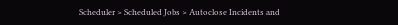Scheduler > Scheduled Jobs > Autoclose Incidents and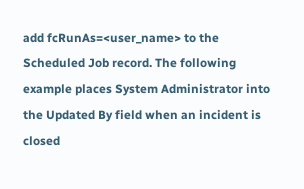add fcRunAs=<user_name> to the Scheduled Job record. The following example places System Administrator into the Updated By field when an incident is closed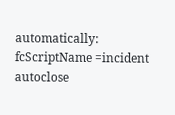automatically:
fcScriptName =incident autoclose